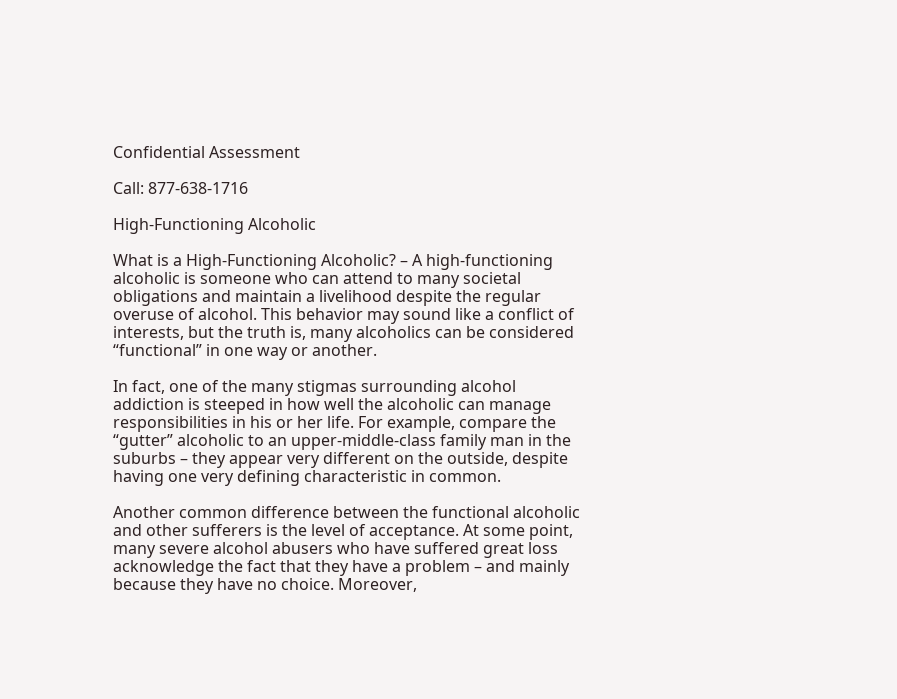Confidential Assessment

Call: 877-638-1716

High-Functioning Alcoholic

What is a High-Functioning Alcoholic? – A high-functioning alcoholic is someone who can attend to many societal obligations and maintain a livelihood despite the regular overuse of alcohol. This behavior may sound like a conflict of interests, but the truth is, many alcoholics can be considered “functional” in one way or another.

In fact, one of the many stigmas surrounding alcohol addiction is steeped in how well the alcoholic can manage responsibilities in his or her life. For example, compare the “gutter” alcoholic to an upper-middle-class family man in the suburbs – they appear very different on the outside, despite having one very defining characteristic in common.

Another common difference between the functional alcoholic and other sufferers is the level of acceptance. At some point, many severe alcohol abusers who have suffered great loss acknowledge the fact that they have a problem – and mainly because they have no choice. Moreover,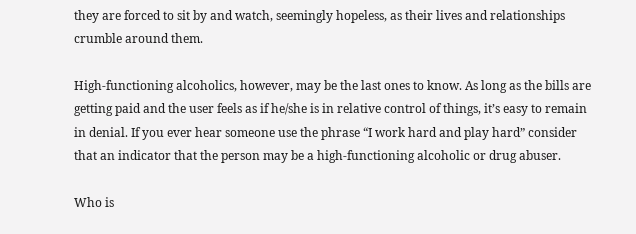they are forced to sit by and watch, seemingly hopeless, as their lives and relationships crumble around them.

High-functioning alcoholics, however, may be the last ones to know. As long as the bills are getting paid and the user feels as if he/she is in relative control of things, it’s easy to remain in denial. If you ever hear someone use the phrase “I work hard and play hard” consider that an indicator that the person may be a high-functioning alcoholic or drug abuser.

Who is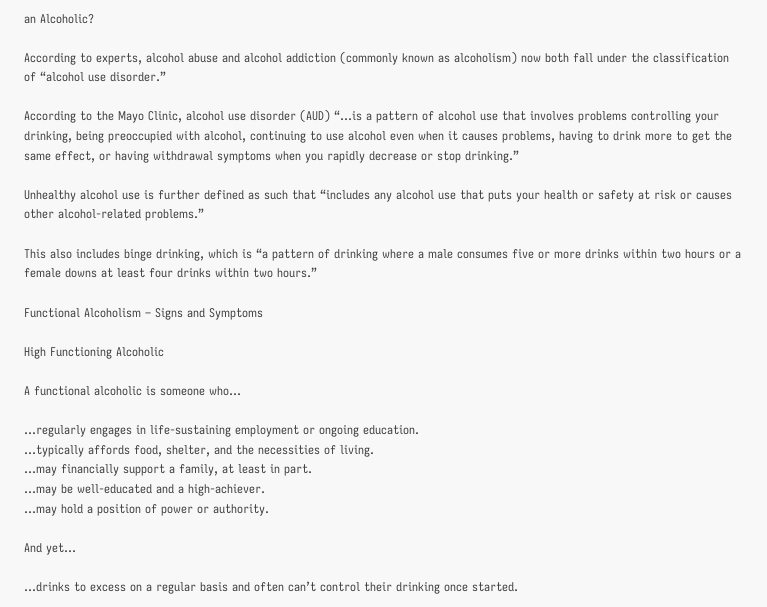an Alcoholic?

According to experts, alcohol abuse and alcohol addiction (commonly known as alcoholism) now both fall under the classification of “alcohol use disorder.”

According to the Mayo Clinic, alcohol use disorder (AUD) “…is a pattern of alcohol use that involves problems controlling your drinking, being preoccupied with alcohol, continuing to use alcohol even when it causes problems, having to drink more to get the same effect, or having withdrawal symptoms when you rapidly decrease or stop drinking.”

Unhealthy alcohol use is further defined as such that “includes any alcohol use that puts your health or safety at risk or causes other alcohol-related problems.”

This also includes binge drinking, which is “a pattern of drinking where a male consumes five or more drinks within two hours or a female downs at least four drinks within two hours.”

Functional Alcoholism – Signs and Symptoms

High Functioning Alcoholic

A functional alcoholic is someone who…

…regularly engages in life-sustaining employment or ongoing education.
…typically affords food, shelter, and the necessities of living.
…may financially support a family, at least in part.
…may be well-educated and a high-achiever.
…may hold a position of power or authority.

And yet…

…drinks to excess on a regular basis and often can’t control their drinking once started.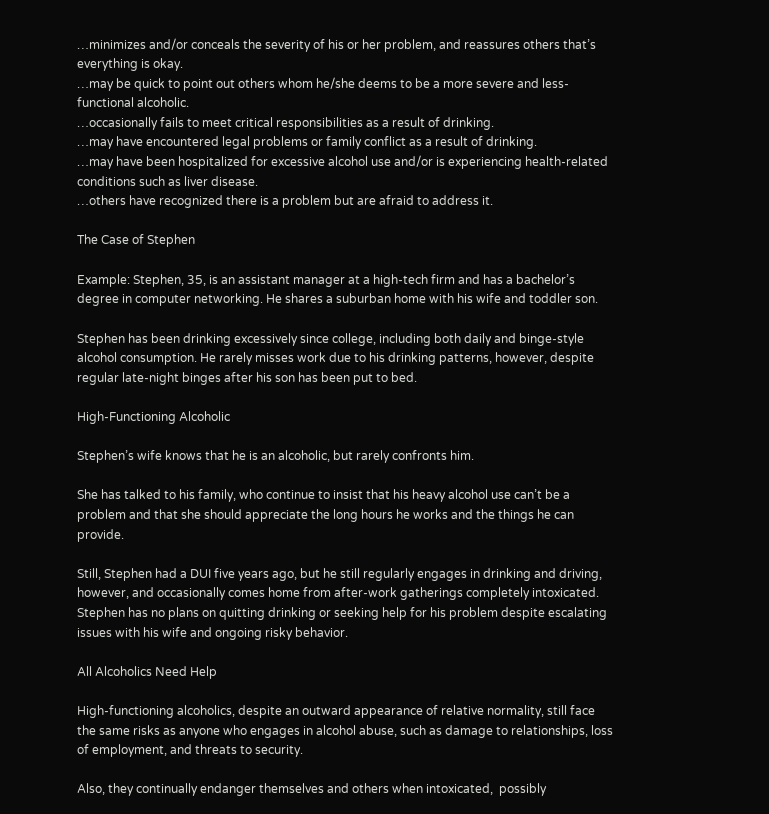…minimizes and/or conceals the severity of his or her problem, and reassures others that’s everything is okay.
…may be quick to point out others whom he/she deems to be a more severe and less-functional alcoholic.
…occasionally fails to meet critical responsibilities as a result of drinking.
…may have encountered legal problems or family conflict as a result of drinking.
…may have been hospitalized for excessive alcohol use and/or is experiencing health-related conditions such as liver disease.
…others have recognized there is a problem but are afraid to address it.

The Case of Stephen

Example: Stephen, 35, is an assistant manager at a high-tech firm and has a bachelor’s degree in computer networking. He shares a suburban home with his wife and toddler son.

Stephen has been drinking excessively since college, including both daily and binge-style alcohol consumption. He rarely misses work due to his drinking patterns, however, despite regular late-night binges after his son has been put to bed.

High-Functioning Alcoholic

Stephen’s wife knows that he is an alcoholic, but rarely confronts him.

She has talked to his family, who continue to insist that his heavy alcohol use can’t be a problem and that she should appreciate the long hours he works and the things he can provide.

Still, Stephen had a DUI five years ago, but he still regularly engages in drinking and driving, however, and occasionally comes home from after-work gatherings completely intoxicated. Stephen has no plans on quitting drinking or seeking help for his problem despite escalating issues with his wife and ongoing risky behavior.

All Alcoholics Need Help

High-functioning alcoholics, despite an outward appearance of relative normality, still face the same risks as anyone who engages in alcohol abuse, such as damage to relationships, loss of employment, and threats to security.

Also, they continually endanger themselves and others when intoxicated,  possibly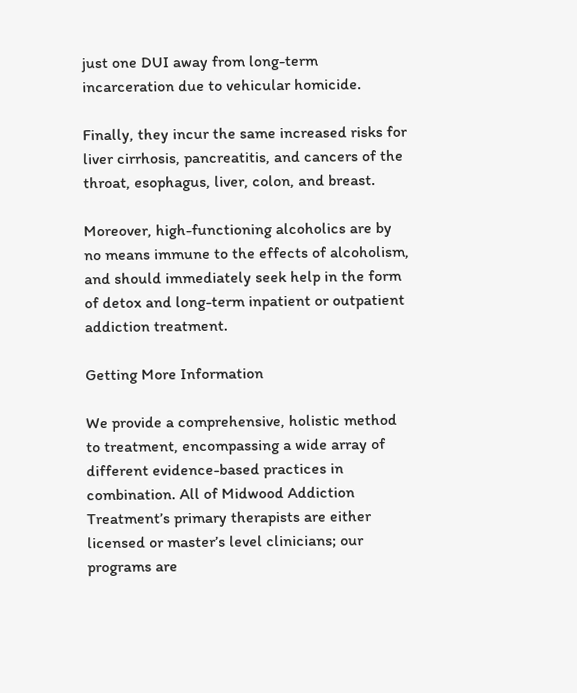just one DUI away from long-term incarceration due to vehicular homicide.

Finally, they incur the same increased risks for liver cirrhosis, pancreatitis, and cancers of the throat, esophagus, liver, colon, and breast.

Moreover, high-functioning alcoholics are by no means immune to the effects of alcoholism, and should immediately seek help in the form of detox and long-term inpatient or outpatient addiction treatment.

Getting More Information

We provide a comprehensive, holistic method to treatment, encompassing a wide array of different evidence-based practices in combination. All of Midwood Addiction Treatment’s primary therapists are either licensed or master’s level clinicians; our programs are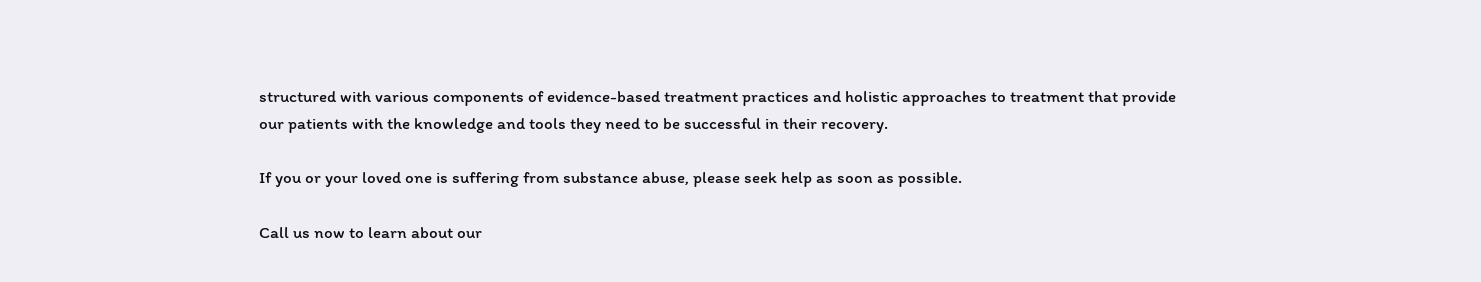structured with various components of evidence-based treatment practices and holistic approaches to treatment that provide our patients with the knowledge and tools they need to be successful in their recovery.

If you or your loved one is suffering from substance abuse, please seek help as soon as possible.

Call us now to learn about our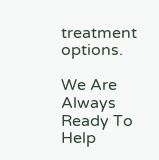treatment options.

We Are Always Ready To Help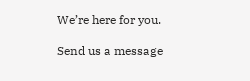We’re here for you.

Send us a message